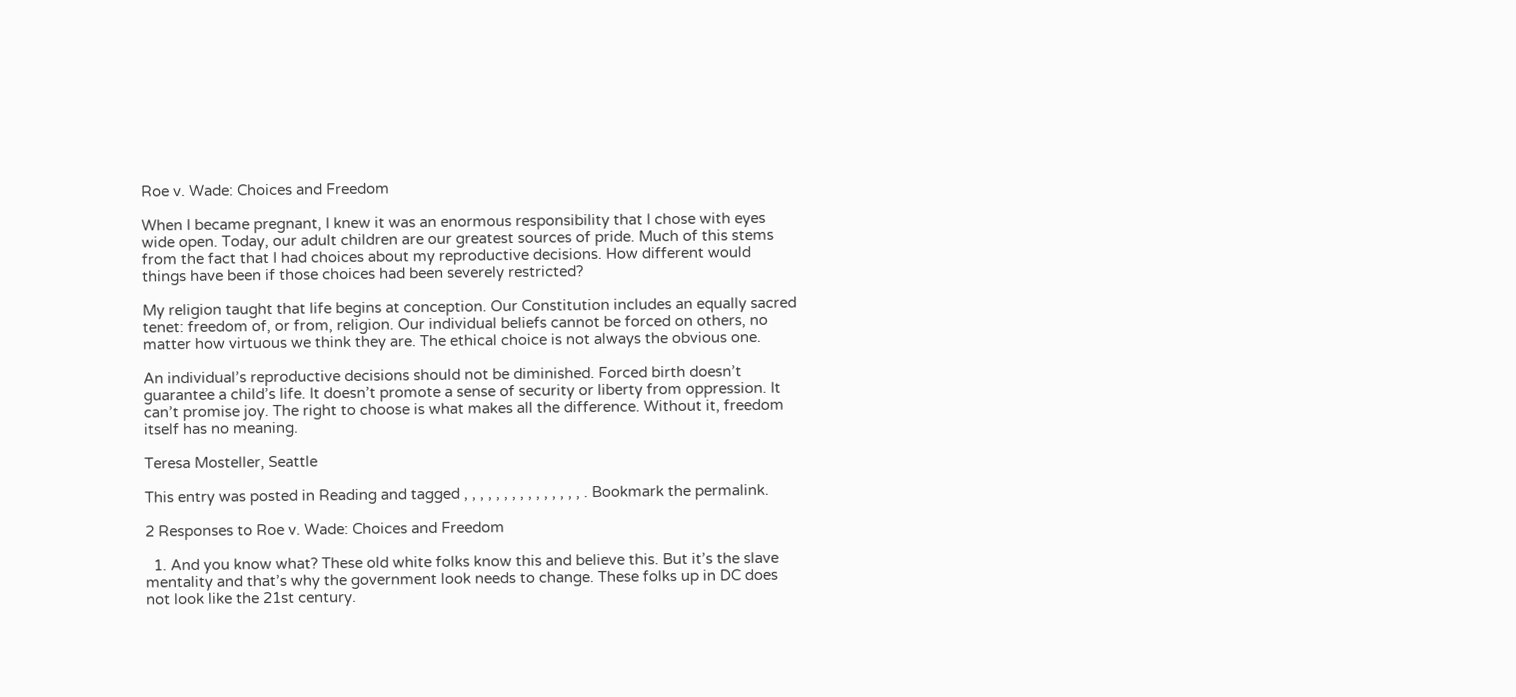Roe v. Wade: Choices and Freedom

When I became pregnant, I knew it was an enormous responsibility that I chose with eyes wide open. Today, our adult children are our greatest sources of pride. Much of this stems from the fact that I had choices about my reproductive decisions. How different would things have been if those choices had been severely restricted?

My religion taught that life begins at conception. Our Constitution includes an equally sacred tenet: freedom of, or from, religion. Our individual beliefs cannot be forced on others, no matter how virtuous we think they are. The ethical choice is not always the obvious one.

An individual’s reproductive decisions should not be diminished. Forced birth doesn’t guarantee a child’s life. It doesn’t promote a sense of security or liberty from oppression. It can’t promise joy. The right to choose is what makes all the difference. Without it, freedom itself has no meaning.

Teresa Mosteller, Seattle

This entry was posted in Reading and tagged , , , , , , , , , , , , , , , . Bookmark the permalink.

2 Responses to Roe v. Wade: Choices and Freedom

  1. And you know what? These old white folks know this and believe this. But it’s the slave mentality and that’s why the government look needs to change. These folks up in DC does not look like the 21st century.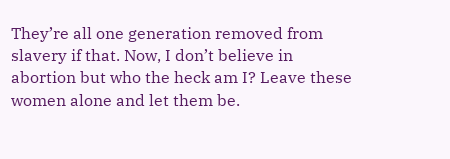They’re all one generation removed from slavery if that. Now, I don’t believe in abortion but who the heck am I? Leave these women alone and let them be.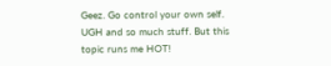Geez. Go control your own self. UGH and so much stuff. But this topic runs me HOT!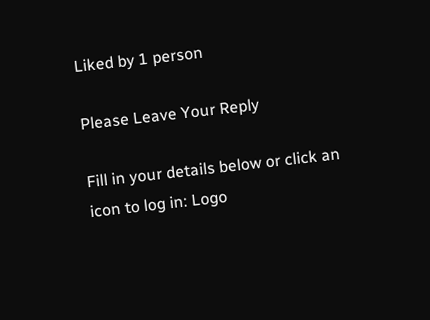Liked by 1 person

Please Leave Your Reply

Fill in your details below or click an icon to log in: Logo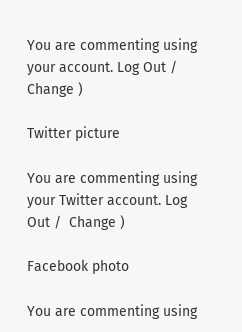You are commenting using your account. Log Out /  Change )

Twitter picture

You are commenting using your Twitter account. Log Out /  Change )

Facebook photo

You are commenting using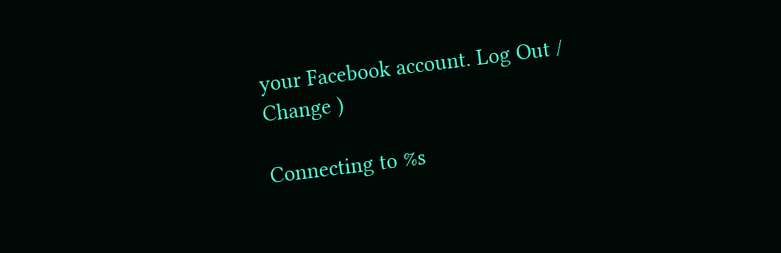your Facebook account. Log Out /  Change )

Connecting to %s